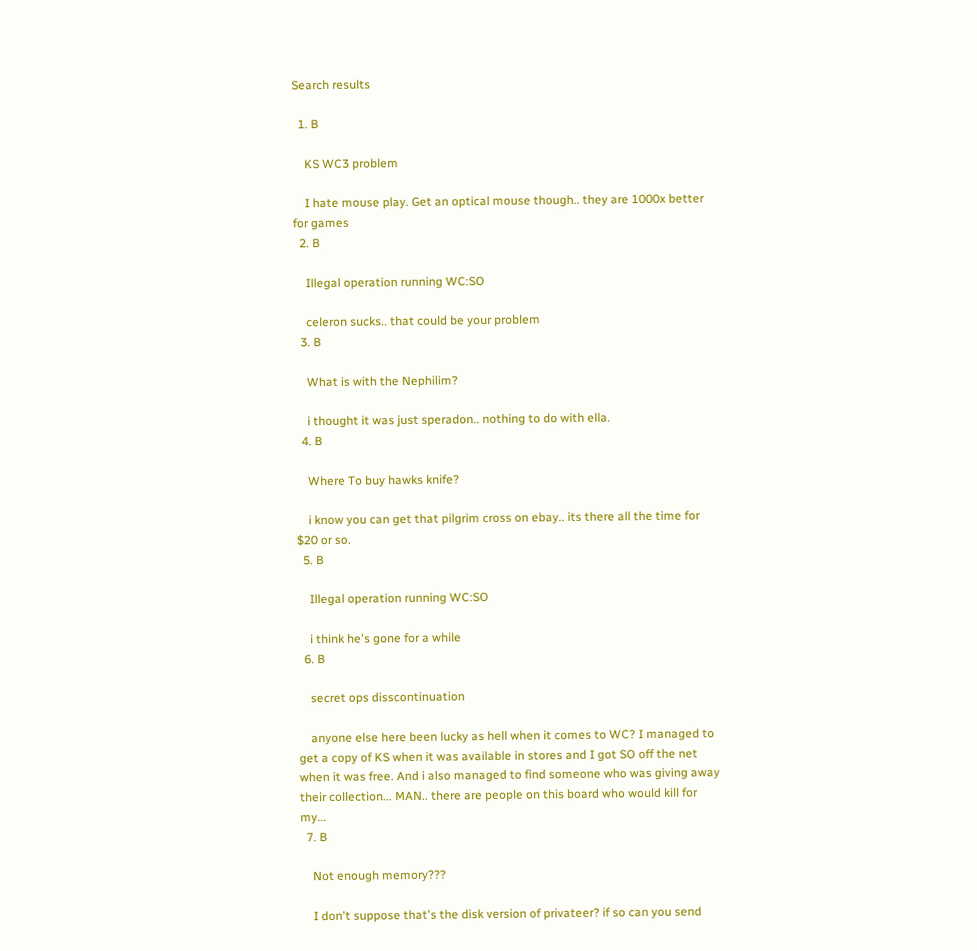Search results

  1. B

    KS WC3 problem

    I hate mouse play. Get an optical mouse though.. they are 1000x better for games
  2. B

    Illegal operation running WC:SO

    celeron sucks.. that could be your problem
  3. B

    What is with the Nephilim?

    i thought it was just speradon.. nothing to do with ella.
  4. B

    Where To buy hawks knife?

    i know you can get that pilgrim cross on ebay.. its there all the time for $20 or so.
  5. B

    Illegal operation running WC:SO

    i think he's gone for a while
  6. B

    secret ops disscontinuation

    anyone else here been lucky as hell when it comes to WC? I managed to get a copy of KS when it was available in stores and I got SO off the net when it was free. And i also managed to find someone who was giving away their collection... MAN.. there are people on this board who would kill for my...
  7. B

    Not enough memory???

    I don't suppose that's the disk version of privateer? if so can you send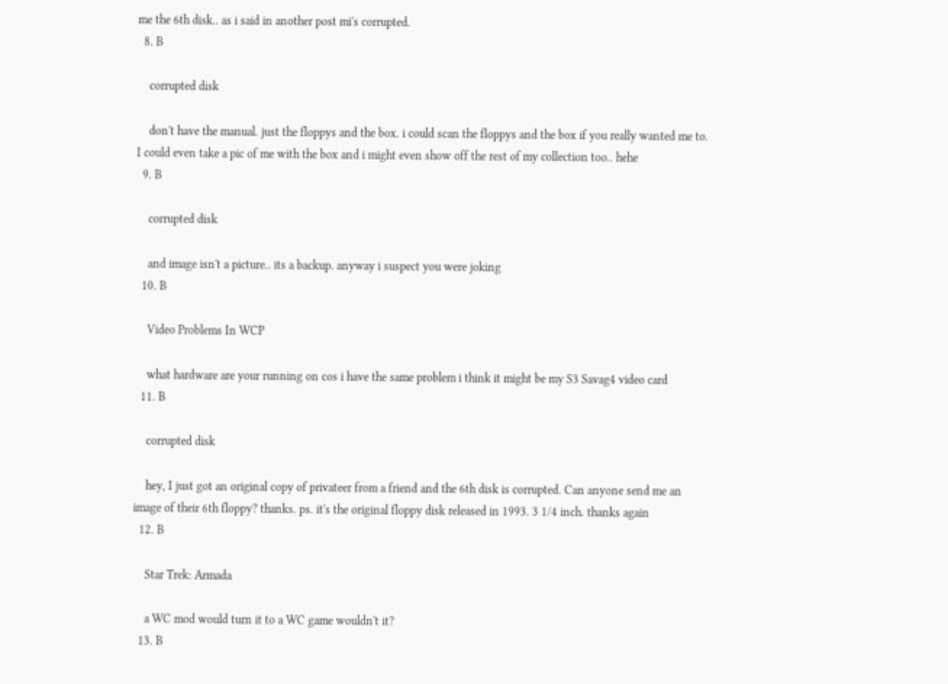me the 6th disk.. as i said in another post mi's corrupted.
  8. B

    corrupted disk

    don't have the manual. just the floppys and the box. i could scan the floppys and the box if you really wanted me to. I could even take a pic of me with the box and i might even show off the rest of my collection too.. hehe
  9. B

    corrupted disk

    and image isn't a picture.. its a backup. anyway i suspect you were joking
  10. B

    Video Problems In WCP

    what hardware are your running on cos i have the same problem i think it might be my S3 Savag4 video card
  11. B

    corrupted disk

    hey, I just got an original copy of privateer from a friend and the 6th disk is corrupted. Can anyone send me an image of their 6th floppy? thanks. ps. it's the original floppy disk released in 1993. 3 1/4 inch. thanks again
  12. B

    Star Trek: Armada

    a WC mod would turn it to a WC game wouldn't it?
  13. B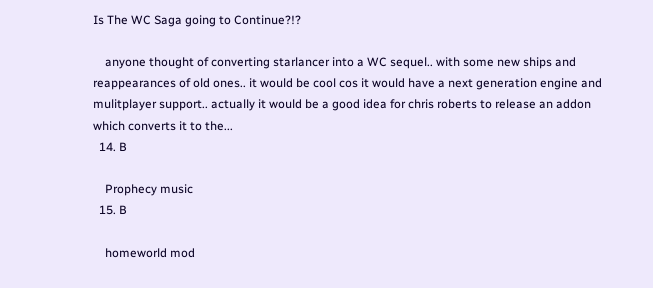Is The WC Saga going to Continue?!?

    anyone thought of converting starlancer into a WC sequel.. with some new ships and reappearances of old ones.. it would be cool cos it would have a next generation engine and mulitplayer support.. actually it would be a good idea for chris roberts to release an addon which converts it to the...
  14. B

    Prophecy music
  15. B

    homeworld mod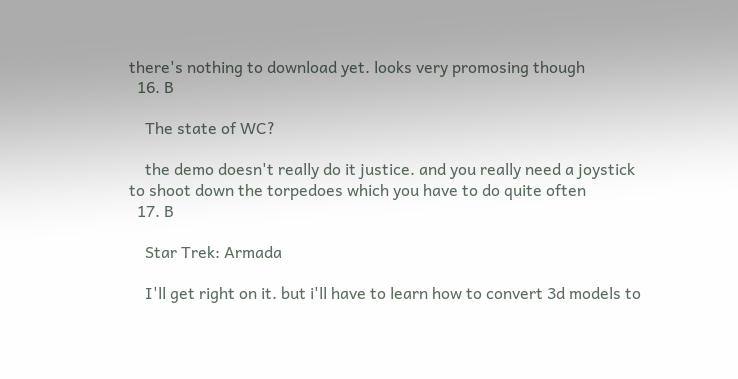there's nothing to download yet. looks very promosing though
  16. B

    The state of WC?

    the demo doesn't really do it justice. and you really need a joystick to shoot down the torpedoes which you have to do quite often
  17. B

    Star Trek: Armada

    I'll get right on it. but i'll have to learn how to convert 3d models to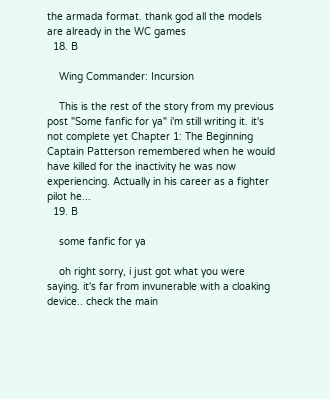the armada format. thank god all the models are already in the WC games
  18. B

    Wing Commander: Incursion

    This is the rest of the story from my previous post "Some fanfic for ya" i'm still writing it. it's not complete yet Chapter 1: The Beginning Captain Patterson remembered when he would have killed for the inactivity he was now experiencing. Actually in his career as a fighter pilot he...
  19. B

    some fanfic for ya

    oh right sorry, i just got what you were saying. it's far from invunerable with a cloaking device.. check the main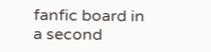fanfic board in a second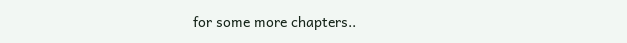for some more chapters..